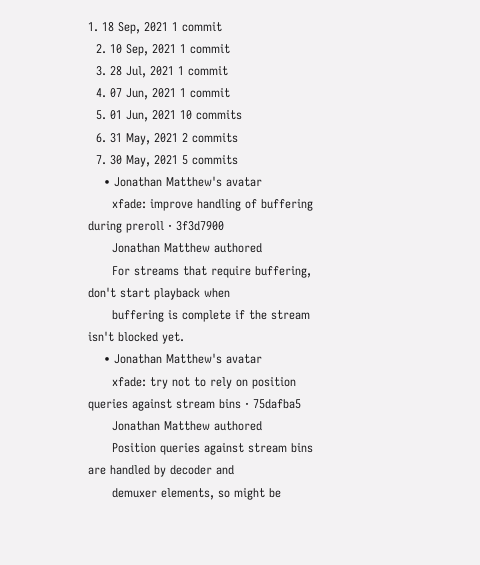1. 18 Sep, 2021 1 commit
  2. 10 Sep, 2021 1 commit
  3. 28 Jul, 2021 1 commit
  4. 07 Jun, 2021 1 commit
  5. 01 Jun, 2021 10 commits
  6. 31 May, 2021 2 commits
  7. 30 May, 2021 5 commits
    • Jonathan Matthew's avatar
      xfade: improve handling of buffering during preroll · 3f3d7900
      Jonathan Matthew authored
      For streams that require buffering, don't start playback when
      buffering is complete if the stream isn't blocked yet.
    • Jonathan Matthew's avatar
      xfade: try not to rely on position queries against stream bins · 75dafba5
      Jonathan Matthew authored
      Position queries against stream bins are handled by decoder and
      demuxer elements, so might be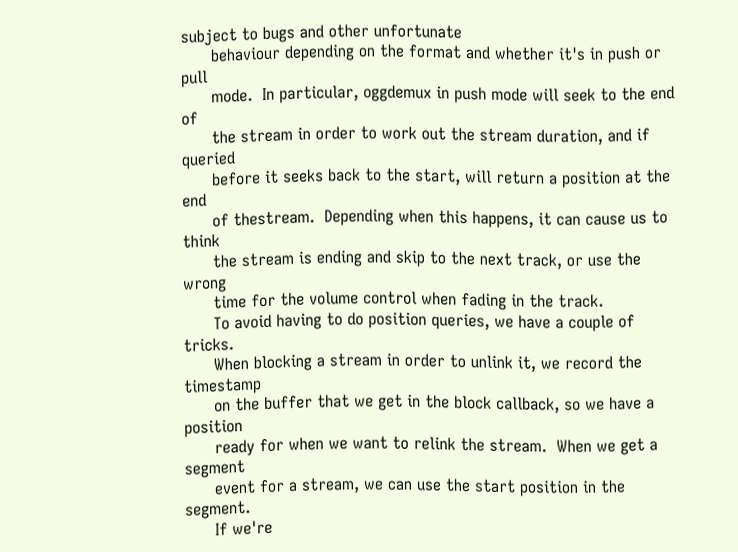subject to bugs and other unfortunate
      behaviour depending on the format and whether it's in push or pull
      mode.  In particular, oggdemux in push mode will seek to the end of
      the stream in order to work out the stream duration, and if queried
      before it seeks back to the start, will return a position at the end
      of thestream.  Depending when this happens, it can cause us to think
      the stream is ending and skip to the next track, or use the wrong
      time for the volume control when fading in the track.
      To avoid having to do position queries, we have a couple of tricks.
      When blocking a stream in order to unlink it, we record the timestamp
      on the buffer that we get in the block callback, so we have a position
      ready for when we want to relink the stream.  When we get a segment
      event for a stream, we can use the start position in the segment.
      If we're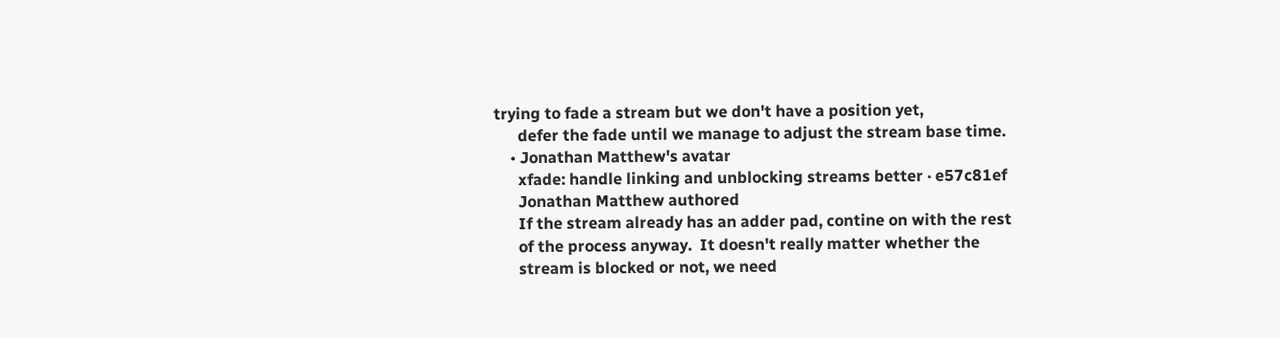trying to fade a stream but we don't have a position yet,
      defer the fade until we manage to adjust the stream base time.
    • Jonathan Matthew's avatar
      xfade: handle linking and unblocking streams better · e57c81ef
      Jonathan Matthew authored
      If the stream already has an adder pad, contine on with the rest
      of the process anyway.  It doesn't really matter whether the
      stream is blocked or not, we need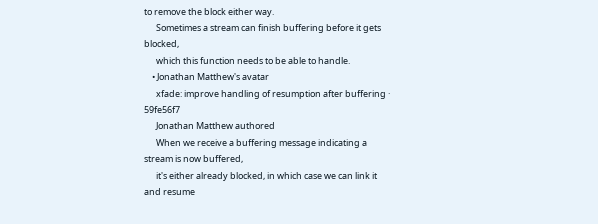to remove the block either way.
      Sometimes a stream can finish buffering before it gets blocked,
      which this function needs to be able to handle.
    • Jonathan Matthew's avatar
      xfade: improve handling of resumption after buffering · 59fe56f7
      Jonathan Matthew authored
      When we receive a buffering message indicating a stream is now buffered,
      it's either already blocked, in which case we can link it and resume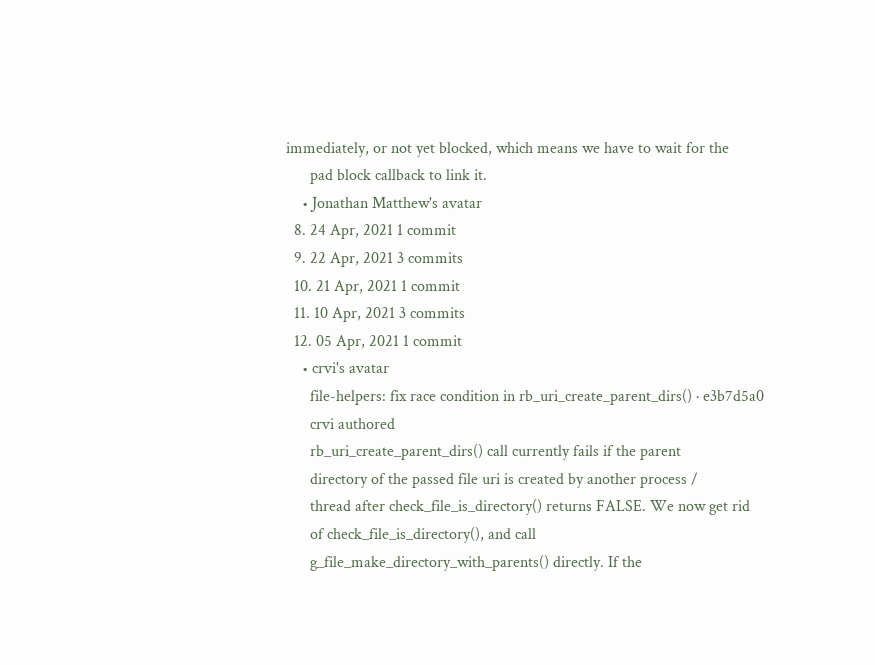immediately, or not yet blocked, which means we have to wait for the
      pad block callback to link it.
    • Jonathan Matthew's avatar
  8. 24 Apr, 2021 1 commit
  9. 22 Apr, 2021 3 commits
  10. 21 Apr, 2021 1 commit
  11. 10 Apr, 2021 3 commits
  12. 05 Apr, 2021 1 commit
    • crvi's avatar
      file-helpers: fix race condition in rb_uri_create_parent_dirs() · e3b7d5a0
      crvi authored
      rb_uri_create_parent_dirs() call currently fails if the parent
      directory of the passed file uri is created by another process /
      thread after check_file_is_directory() returns FALSE. We now get rid
      of check_file_is_directory(), and call
      g_file_make_directory_with_parents() directly. If the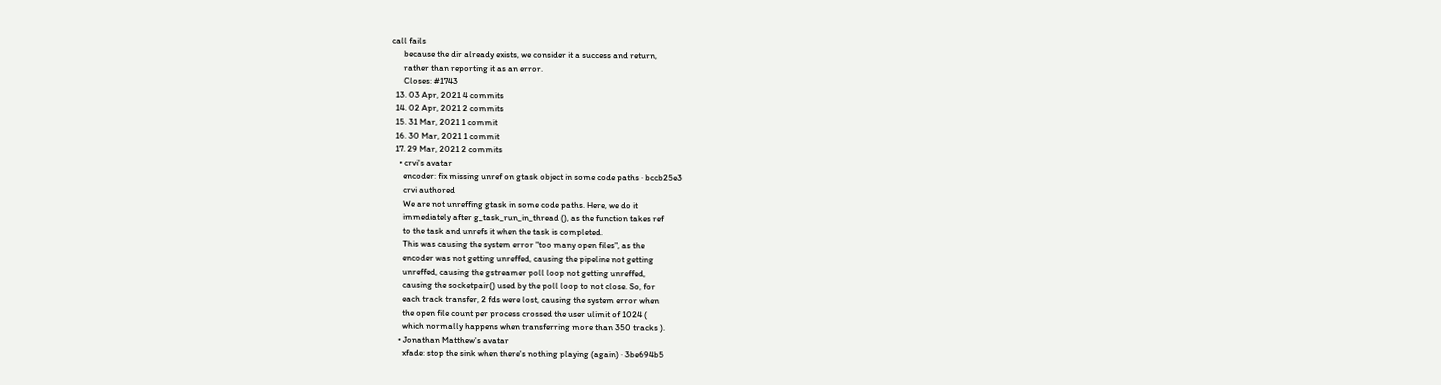call fails
      because the dir already exists, we consider it a success and return,
      rather than reporting it as an error.
      Closes: #1743
  13. 03 Apr, 2021 4 commits
  14. 02 Apr, 2021 2 commits
  15. 31 Mar, 2021 1 commit
  16. 30 Mar, 2021 1 commit
  17. 29 Mar, 2021 2 commits
    • crvi's avatar
      encoder: fix missing unref on gtask object in some code paths · bccb25e3
      crvi authored
      We are not unreffing gtask in some code paths. Here, we do it
      immediately after g_task_run_in_thread (), as the function takes ref
      to the task and unrefs it when the task is completed.
      This was causing the system error "too many open files", as the
      encoder was not getting unreffed, causing the pipeline not getting
      unreffed, causing the gstreamer poll loop not getting unreffed,
      causing the socketpair() used by the poll loop to not close. So, for
      each track transfer, 2 fds were lost, causing the system error when
      the open file count per process crossed the user ulimit of 1024 (
      which normally happens when transferring more than 350 tracks ).
    • Jonathan Matthew's avatar
      xfade: stop the sink when there's nothing playing (again) · 3be694b5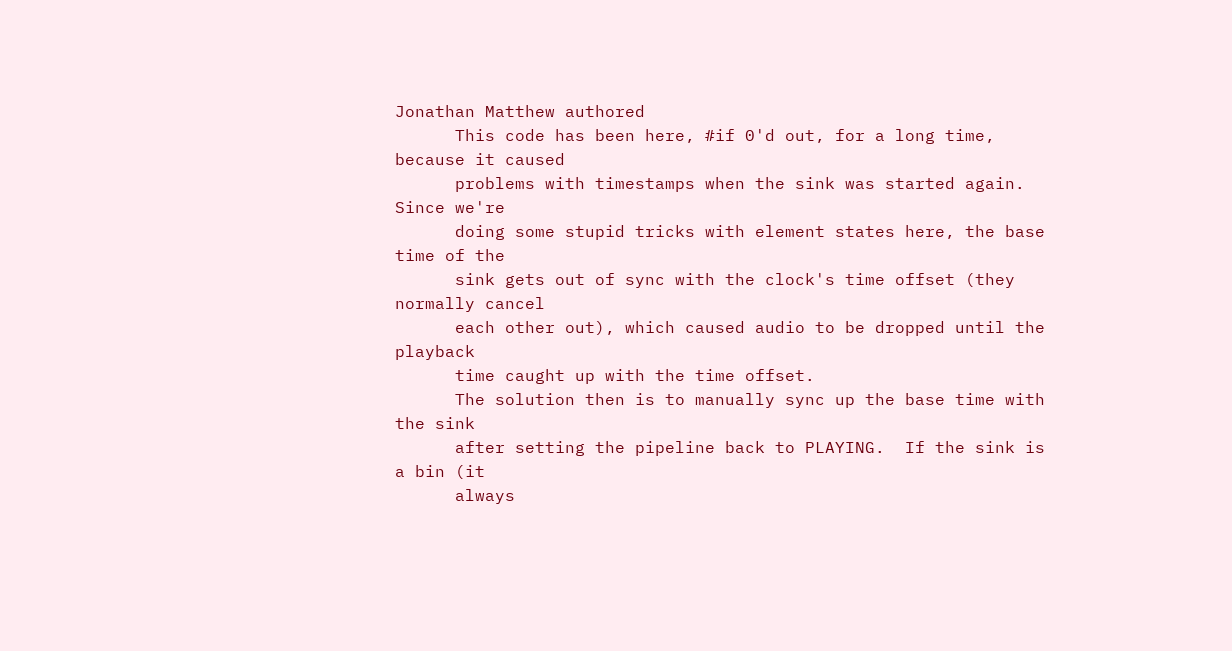Jonathan Matthew authored
      This code has been here, #if 0'd out, for a long time, because it caused
      problems with timestamps when the sink was started again.  Since we're
      doing some stupid tricks with element states here, the base time of the
      sink gets out of sync with the clock's time offset (they normally cancel
      each other out), which caused audio to be dropped until the playback
      time caught up with the time offset.
      The solution then is to manually sync up the base time with the sink
      after setting the pipeline back to PLAYING.  If the sink is a bin (it
      always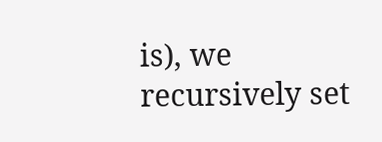is), we recursively set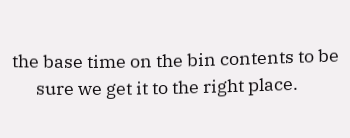the base time on the bin contents to be
      sure we get it to the right place.